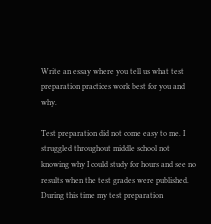Write an essay where you tell us what test preparation practices work best for you and why.

Test preparation did not come easy to me. I struggled throughout middle school not knowing why I could study for hours and see no results when the test grades were published. During this time my test preparation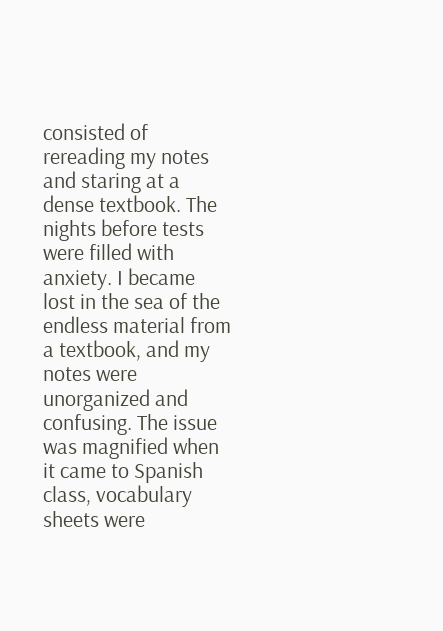consisted of rereading my notes and staring at a dense textbook. The nights before tests were filled with anxiety. I became lost in the sea of the endless material from a textbook, and my notes were unorganized and confusing. The issue was magnified when it came to Spanish class, vocabulary sheets were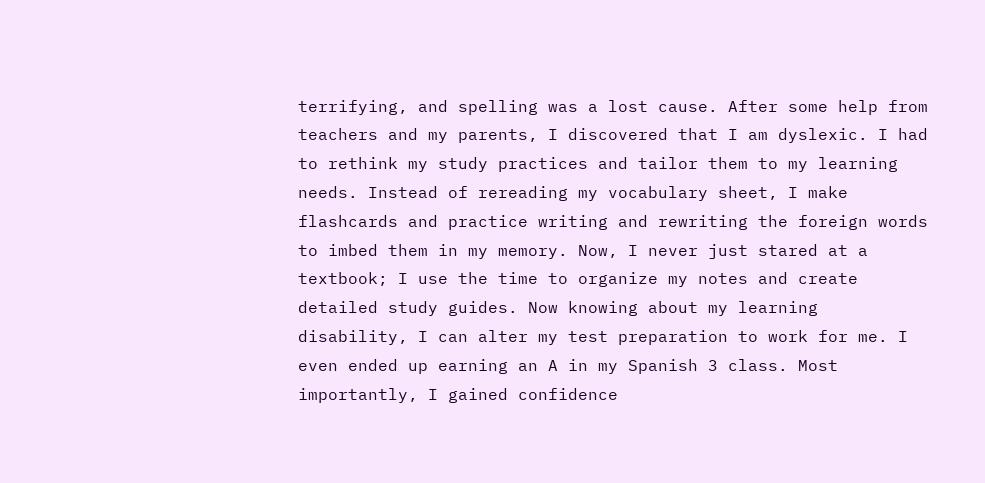terrifying, and spelling was a lost cause. After some help from teachers and my parents, I discovered that I am dyslexic. I had to rethink my study practices and tailor them to my learning needs. Instead of rereading my vocabulary sheet, I make flashcards and practice writing and rewriting the foreign words to imbed them in my memory. Now, I never just stared at a textbook; I use the time to organize my notes and create detailed study guides. Now knowing about my learning disability, I can alter my test preparation to work for me. I even ended up earning an A in my Spanish 3 class. Most importantly, I gained confidence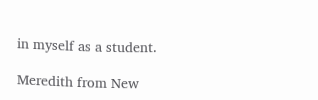in myself as a student.

Meredith from New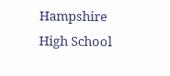Hampshire
High School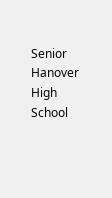Senior
Hanover High School